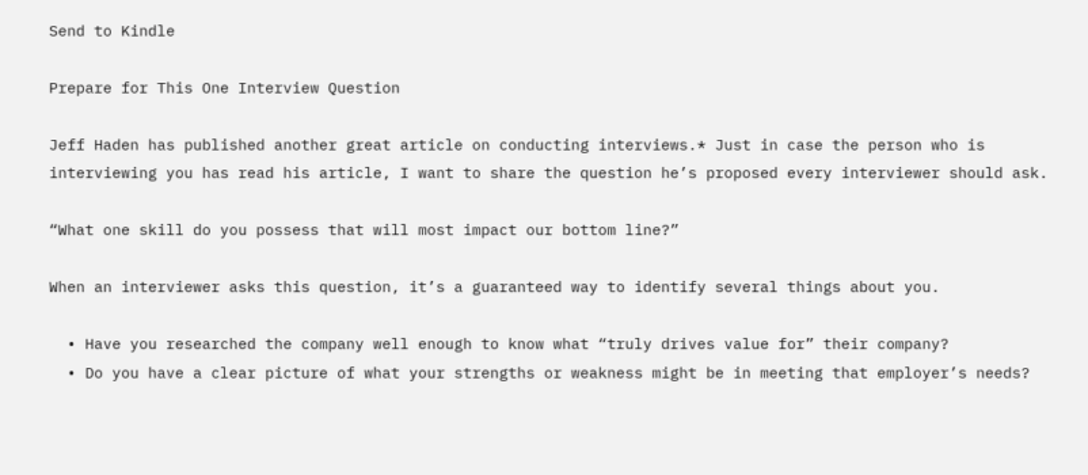Send to Kindle

Prepare for This One Interview Question

Jeff Haden has published another great article on conducting interviews.* Just in case the person who is interviewing you has read his article, I want to share the question he’s proposed every interviewer should ask.

“What one skill do you possess that will most impact our bottom line?”

When an interviewer asks this question, it’s a guaranteed way to identify several things about you.

  • Have you researched the company well enough to know what “truly drives value for” their company?
  • Do you have a clear picture of what your strengths or weakness might be in meeting that employer’s needs?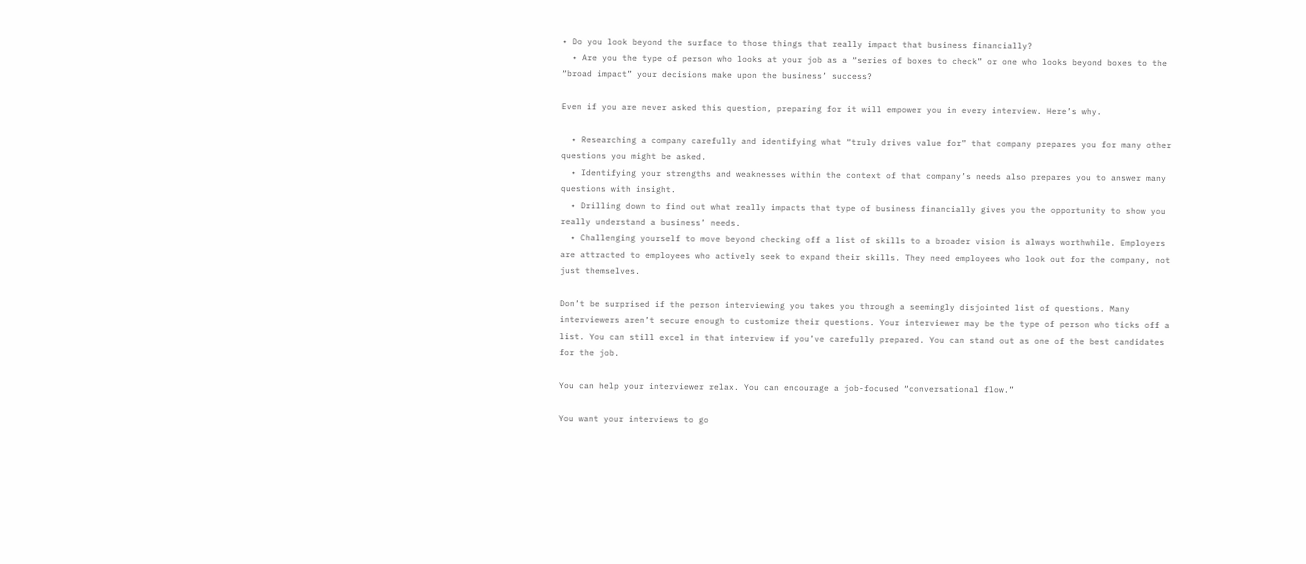• Do you look beyond the surface to those things that really impact that business financially?
  • Are you the type of person who looks at your job as a “series of boxes to check” or one who looks beyond boxes to the “broad impact” your decisions make upon the business’ success?

Even if you are never asked this question, preparing for it will empower you in every interview. Here’s why.

  • Researching a company carefully and identifying what “truly drives value for” that company prepares you for many other questions you might be asked.
  • Identifying your strengths and weaknesses within the context of that company’s needs also prepares you to answer many questions with insight.
  • Drilling down to find out what really impacts that type of business financially gives you the opportunity to show you really understand a business’ needs.
  • Challenging yourself to move beyond checking off a list of skills to a broader vision is always worthwhile. Employers are attracted to employees who actively seek to expand their skills. They need employees who look out for the company, not just themselves.

Don’t be surprised if the person interviewing you takes you through a seemingly disjointed list of questions. Many interviewers aren’t secure enough to customize their questions. Your interviewer may be the type of person who ticks off a list. You can still excel in that interview if you’ve carefully prepared. You can stand out as one of the best candidates for the job.

You can help your interviewer relax. You can encourage a job-focused “conversational flow.”

You want your interviews to go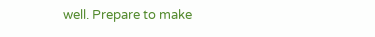well. Prepare to make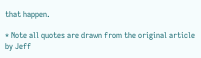that happen.

* Note all quotes are drawn from the original article by Jeff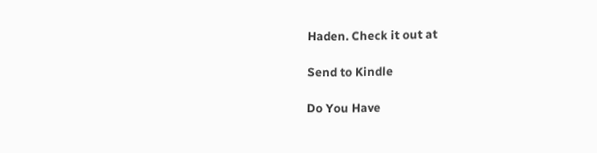Haden. Check it out at

Send to Kindle

Do You Have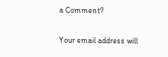a Comment?

Your email address will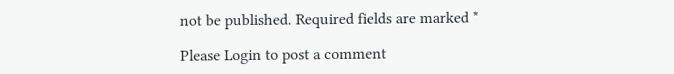not be published. Required fields are marked *

Please Login to post a comment